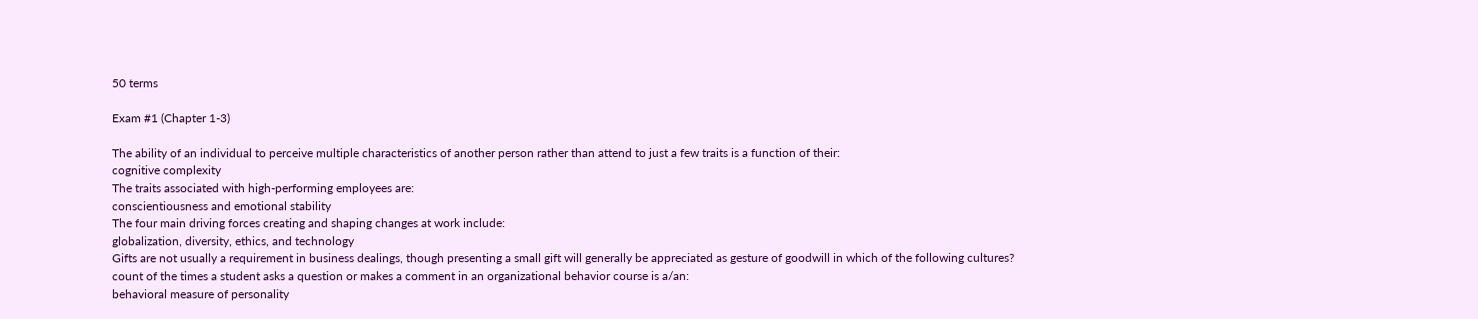50 terms

Exam #1 (Chapter 1-3)

The ability of an individual to perceive multiple characteristics of another person rather than attend to just a few traits is a function of their:
cognitive complexity
The traits associated with high-performing employees are:
conscientiousness and emotional stability
The four main driving forces creating and shaping changes at work include:
globalization, diversity, ethics, and technology
Gifts are not usually a requirement in business dealings, though presenting a small gift will generally be appreciated as gesture of goodwill in which of the following cultures?
count of the times a student asks a question or makes a comment in an organizational behavior course is a/an:
behavioral measure of personality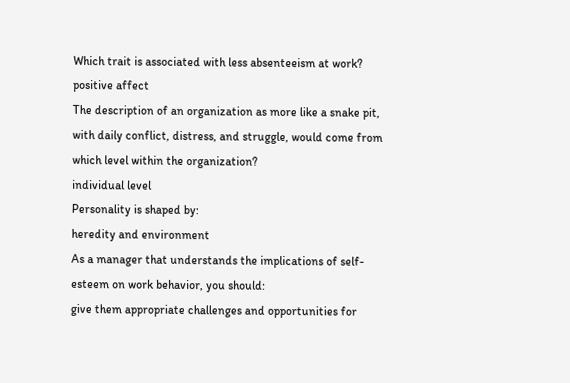Which trait is associated with less absenteeism at work?
positive affect
The description of an organization as more like a snake pit, with daily conflict, distress, and struggle, would come from which level within the organization?
individual level
Personality is shaped by:
heredity and environment
As a manager that understands the implications of self-esteem on work behavior, you should:
give them appropriate challenges and opportunities for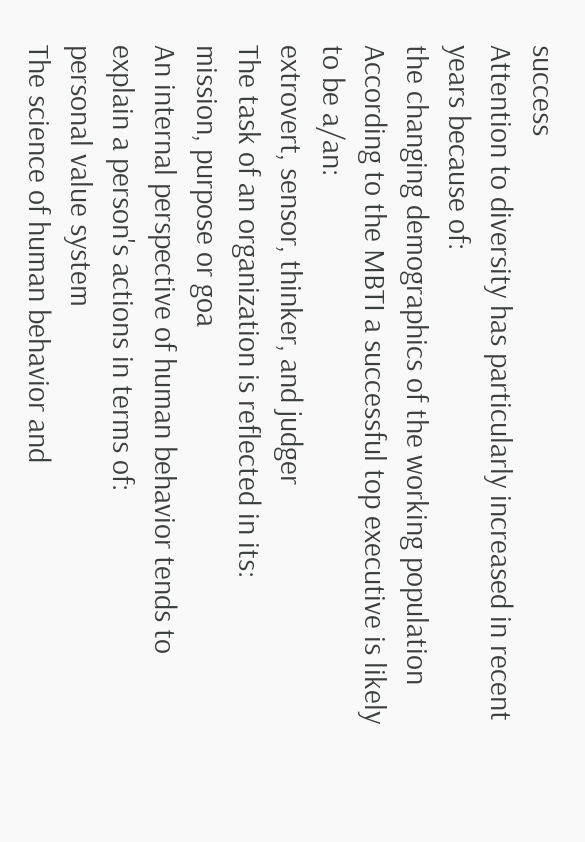success
Attention to diversity has particularly increased in recent years because of:
the changing demographics of the working population
According to the MBTI a successful top executive is likely to be a/an:
extrovert, sensor, thinker, and judger
The task of an organization is reflected in its:
mission, purpose or goa
An internal perspective of human behavior tends to explain a person's actions in terms of:
personal value system
The science of human behavior and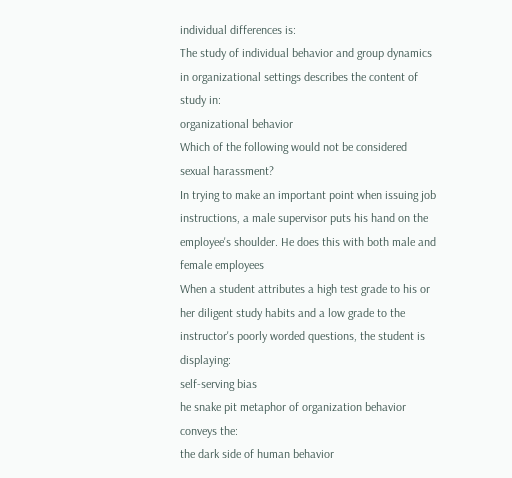individual differences is:
The study of individual behavior and group dynamics in organizational settings describes the content of study in:
organizational behavior
Which of the following would not be considered sexual harassment?
In trying to make an important point when issuing job instructions, a male supervisor puts his hand on the employee's shoulder. He does this with both male and female employees
When a student attributes a high test grade to his or her diligent study habits and a low grade to the instructor's poorly worded questions, the student is displaying:
self-serving bias
he snake pit metaphor of organization behavior conveys the:
the dark side of human behavior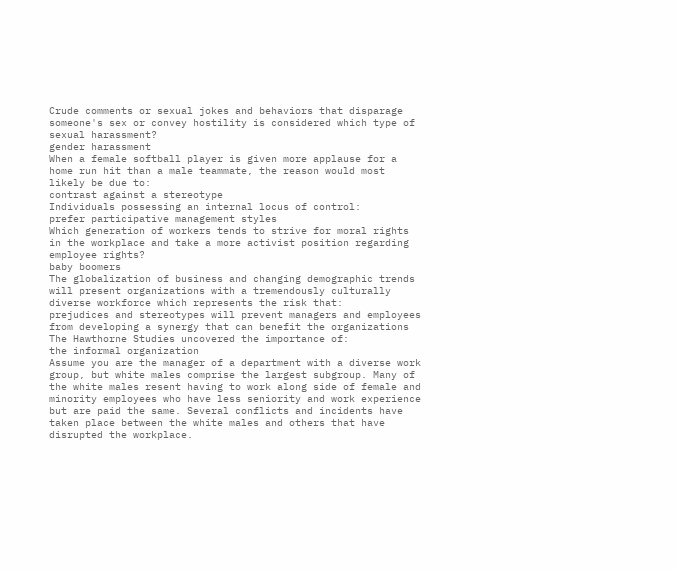Crude comments or sexual jokes and behaviors that disparage someone's sex or convey hostility is considered which type of sexual harassment?
gender harassment
When a female softball player is given more applause for a home run hit than a male teammate, the reason would most likely be due to:
contrast against a stereotype
Individuals possessing an internal locus of control:
prefer participative management styles
Which generation of workers tends to strive for moral rights in the workplace and take a more activist position regarding employee rights?
baby boomers
The globalization of business and changing demographic trends will present organizations with a tremendously culturally diverse workforce which represents the risk that:
prejudices and stereotypes will prevent managers and employees from developing a synergy that can benefit the organizations
The Hawthorne Studies uncovered the importance of:
the informal organization
Assume you are the manager of a department with a diverse work group, but white males comprise the largest subgroup. Many of the white males resent having to work along side of female and minority employees who have less seniority and work experience but are paid the same. Several conflicts and incidents have taken place between the white males and others that have disrupted the workplace.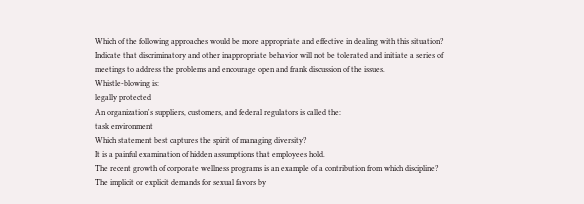Which of the following approaches would be more appropriate and effective in dealing with this situation?
Indicate that discriminatory and other inappropriate behavior will not be tolerated and initiate a series of meetings to address the problems and encourage open and frank discussion of the issues.
Whistle-blowing is:
legally protected
An organization's suppliers, customers, and federal regulators is called the:
task environment
Which statement best captures the spirit of managing diversity?
It is a painful examination of hidden assumptions that employees hold.
The recent growth of corporate wellness programs is an example of a contribution from which discipline?
The implicit or explicit demands for sexual favors by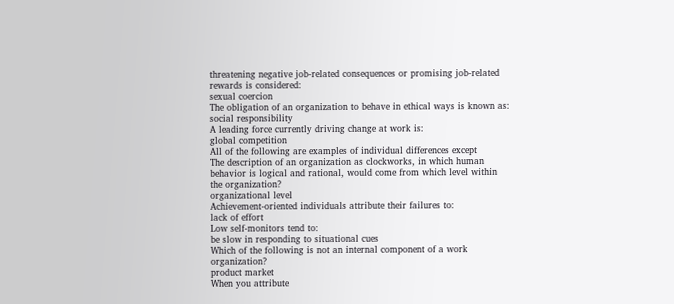threatening negative job-related consequences or promising job-related rewards is considered:
sexual coercion
The obligation of an organization to behave in ethical ways is known as:
social responsibility
A leading force currently driving change at work is:
global competition
All of the following are examples of individual differences except
The description of an organization as clockworks, in which human behavior is logical and rational, would come from which level within the organization?
organizational level
Achievement-oriented individuals attribute their failures to:
lack of effort
Low self-monitors tend to:
be slow in responding to situational cues
Which of the following is not an internal component of a work organization?
product market
When you attribute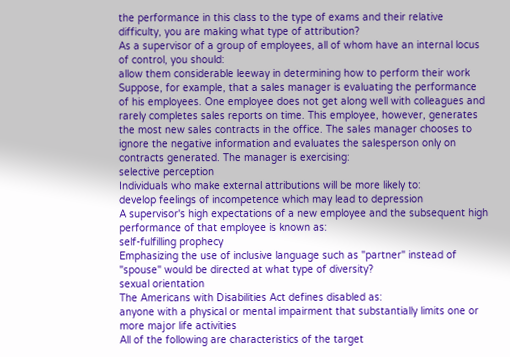the performance in this class to the type of exams and their relative difficulty, you are making what type of attribution?
As a supervisor of a group of employees, all of whom have an internal locus of control, you should:
allow them considerable leeway in determining how to perform their work
Suppose, for example, that a sales manager is evaluating the performance of his employees. One employee does not get along well with colleagues and rarely completes sales reports on time. This employee, however, generates the most new sales contracts in the office. The sales manager chooses to ignore the negative information and evaluates the salesperson only on contracts generated. The manager is exercising:
selective perception
Individuals who make external attributions will be more likely to:
develop feelings of incompetence which may lead to depression
A supervisor's high expectations of a new employee and the subsequent high performance of that employee is known as:
self-fulfilling prophecy
Emphasizing the use of inclusive language such as "partner" instead of "spouse" would be directed at what type of diversity?
sexual orientation
The Americans with Disabilities Act defines disabled as:
anyone with a physical or mental impairment that substantially limits one or more major life activities
All of the following are characteristics of the target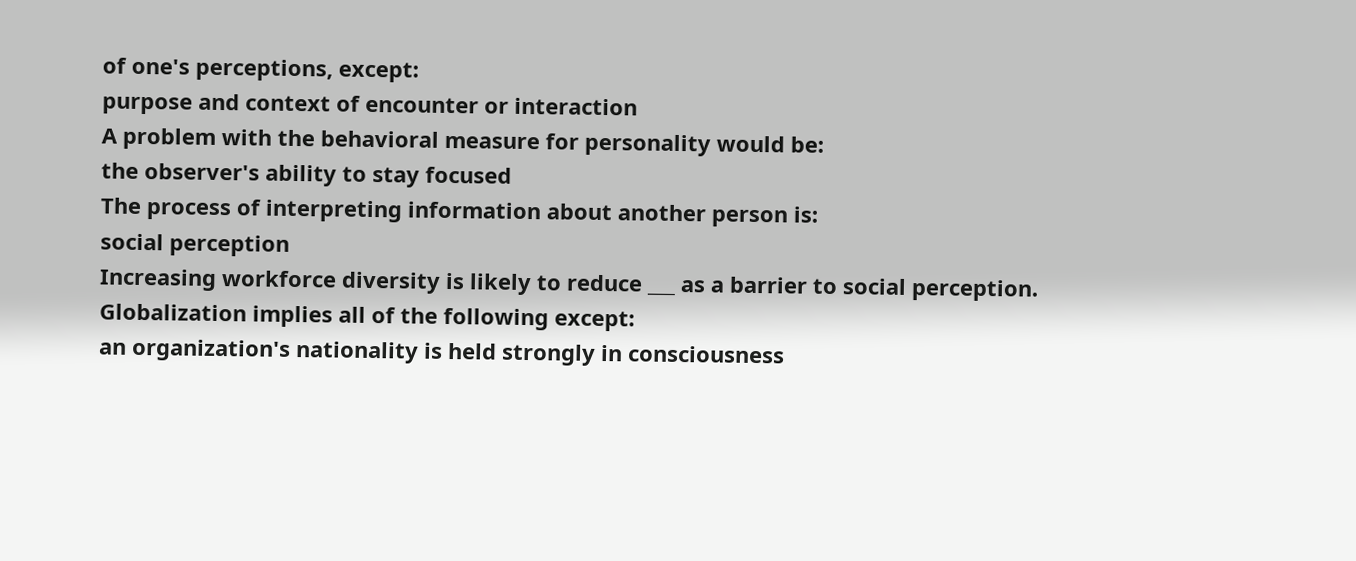of one's perceptions, except:
purpose and context of encounter or interaction
A problem with the behavioral measure for personality would be:
the observer's ability to stay focused
The process of interpreting information about another person is:
social perception
Increasing workforce diversity is likely to reduce ___ as a barrier to social perception.
Globalization implies all of the following except:
an organization's nationality is held strongly in consciousness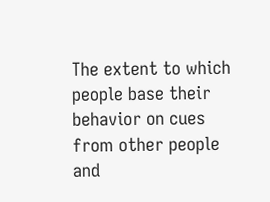The extent to which people base their behavior on cues from other people and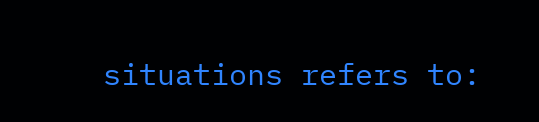situations refers to: